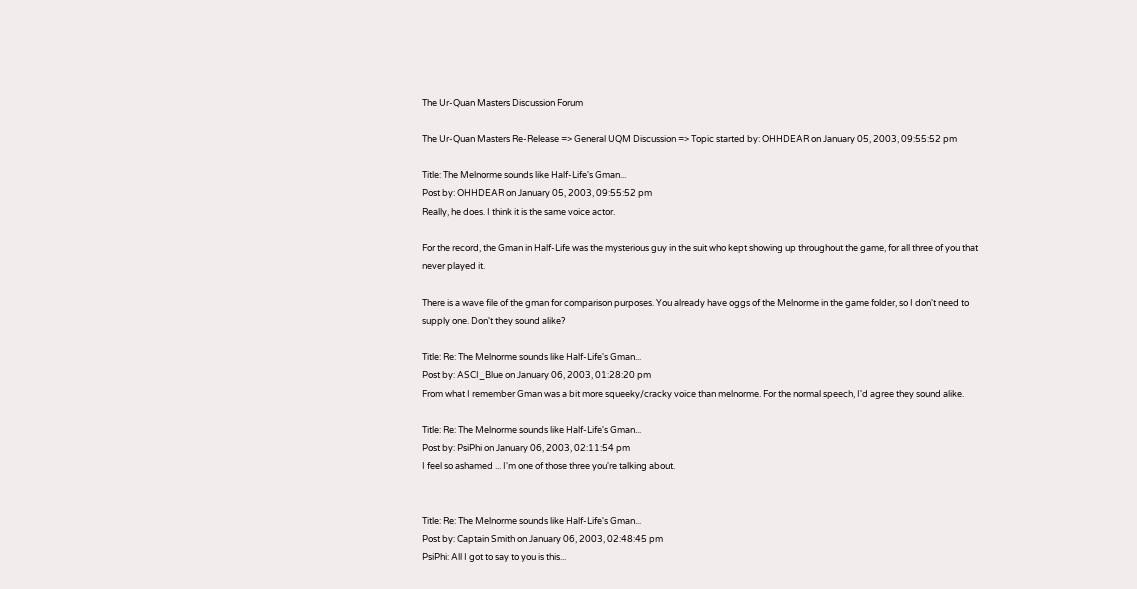The Ur-Quan Masters Discussion Forum

The Ur-Quan Masters Re-Release => General UQM Discussion => Topic started by: OHHDEAR on January 05, 2003, 09:55:52 pm

Title: The Melnorme sounds like Half-Life's Gman...
Post by: OHHDEAR on January 05, 2003, 09:55:52 pm
Really, he does. I think it is the same voice actor.

For the record, the Gman in Half-Life was the mysterious guy in the suit who kept showing up throughout the game, for all three of you that never played it.

There is a wave file of the gman for comparison purposes. You already have oggs of the Melnorme in the game folder, so I don't need to supply one. Don't they sound alike?

Title: Re: The Melnorme sounds like Half-Life's Gman...
Post by: ASCI_Blue on January 06, 2003, 01:28:20 pm
From what I remember Gman was a bit more squeeky/cracky voice than melnorme. For the normal speech, I'd agree they sound alike.

Title: Re: The Melnorme sounds like Half-Life's Gman...
Post by: PsiPhi on January 06, 2003, 02:11:54 pm
I feel so ashamed ... I'm one of those three you're talking about.


Title: Re: The Melnorme sounds like Half-Life's Gman...
Post by: Captain Smith on January 06, 2003, 02:48:45 pm
PsiPhi: All I got to say to you is this...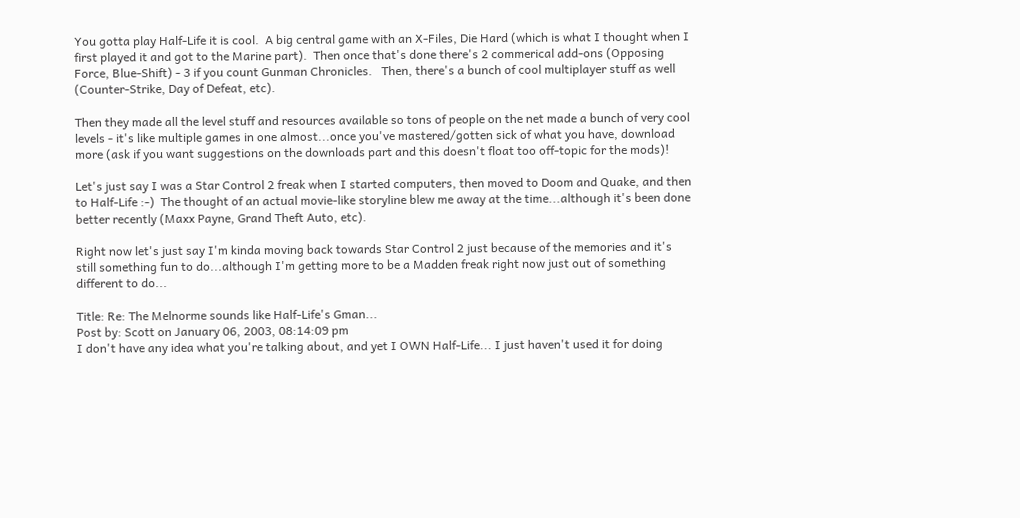You gotta play Half-Life it is cool.  A big central game with an X-Files, Die Hard (which is what I thought when I first played it and got to the Marine part).  Then once that's done there's 2 commerical add-ons (Opposing Force, Blue-Shift) - 3 if you count Gunman Chronicles.   Then, there's a bunch of cool multiplayer stuff as well (Counter-Strike, Day of Defeat, etc).

Then they made all the level stuff and resources available so tons of people on the net made a bunch of very cool levels - it's like multiple games in one almost...once you've mastered/gotten sick of what you have, download more (ask if you want suggestions on the downloads part and this doesn't float too off-topic for the mods)!

Let's just say I was a Star Control 2 freak when I started computers, then moved to Doom and Quake, and then to Half-Life :-)  The thought of an actual movie-like storyline blew me away at the time...although it's been done better recently (Maxx Payne, Grand Theft Auto, etc).

Right now let's just say I'm kinda moving back towards Star Control 2 just because of the memories and it's still something fun to do...although I'm getting more to be a Madden freak right now just out of something different to do...

Title: Re: The Melnorme sounds like Half-Life's Gman...
Post by: Scott on January 06, 2003, 08:14:09 pm
I don't have any idea what you're talking about, and yet I OWN Half-Life... I just haven't used it for doing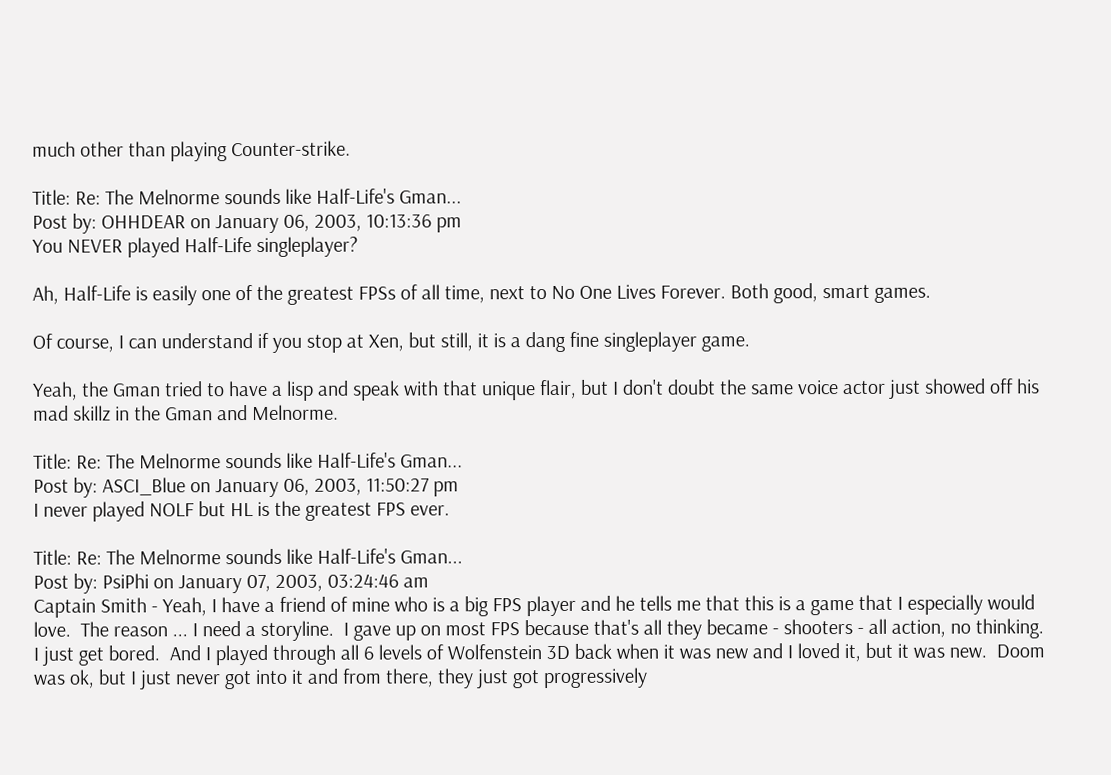much other than playing Counter-strike.

Title: Re: The Melnorme sounds like Half-Life's Gman...
Post by: OHHDEAR on January 06, 2003, 10:13:36 pm
You NEVER played Half-Life singleplayer?

Ah, Half-Life is easily one of the greatest FPSs of all time, next to No One Lives Forever. Both good, smart games.

Of course, I can understand if you stop at Xen, but still, it is a dang fine singleplayer game.

Yeah, the Gman tried to have a lisp and speak with that unique flair, but I don't doubt the same voice actor just showed off his mad skillz in the Gman and Melnorme.

Title: Re: The Melnorme sounds like Half-Life's Gman...
Post by: ASCI_Blue on January 06, 2003, 11:50:27 pm
I never played NOLF but HL is the greatest FPS ever.

Title: Re: The Melnorme sounds like Half-Life's Gman...
Post by: PsiPhi on January 07, 2003, 03:24:46 am
Captain Smith - Yeah, I have a friend of mine who is a big FPS player and he tells me that this is a game that I especially would love.  The reason ... I need a storyline.  I gave up on most FPS because that's all they became - shooters - all action, no thinking.  I just get bored.  And I played through all 6 levels of Wolfenstein 3D back when it was new and I loved it, but it was new.  Doom was ok, but I just never got into it and from there, they just got progressively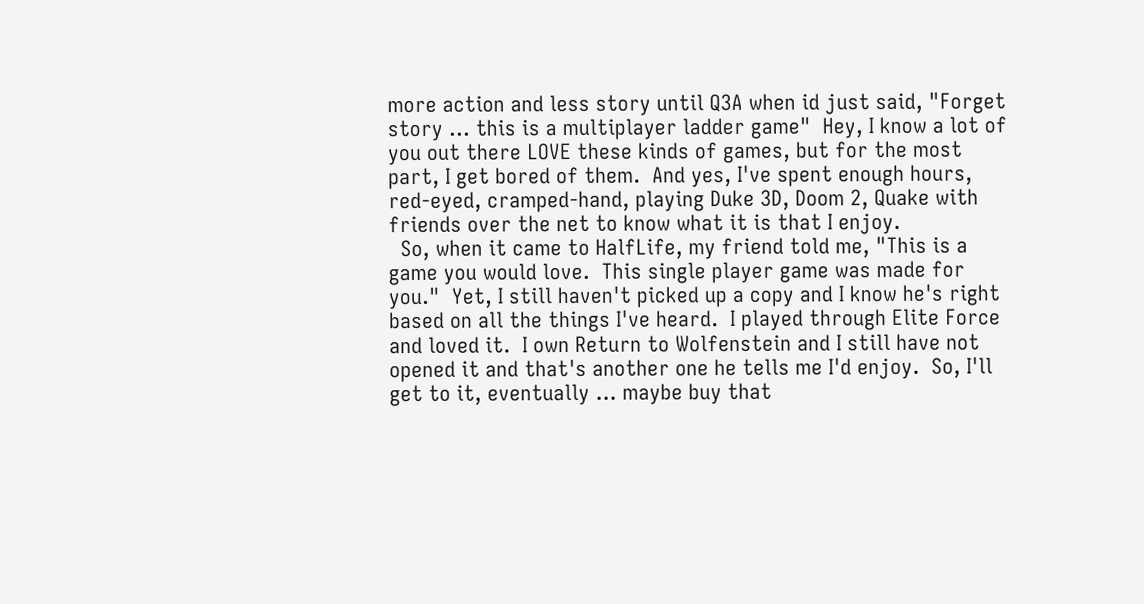more action and less story until Q3A when id just said, "Forget story ... this is a multiplayer ladder game"  Hey, I know a lot of you out there LOVE these kinds of games, but for the most part, I get bored of them.  And yes, I've spent enough hours, red-eyed, cramped-hand, playing Duke 3D, Doom 2, Quake with friends over the net to know what it is that I enjoy.
  So, when it came to HalfLife, my friend told me, "This is a game you would love.  This single player game was made for you."  Yet, I still haven't picked up a copy and I know he's right based on all the things I've heard.  I played through Elite Force and loved it.  I own Return to Wolfenstein and I still have not opened it and that's another one he tells me I'd enjoy.  So, I'll get to it, eventually ... maybe buy that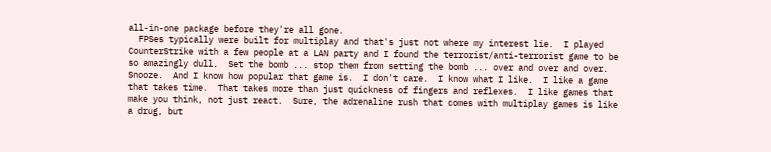all-in-one package before they're all gone.
  FPSes typically were built for multiplay and that's just not where my interest lie.  I played CounterStrike with a few people at a LAN party and I found the terrorist/anti-terrorist game to be so amazingly dull.  Set the bomb ... stop them from setting the bomb ... over and over and over.  Snooze.  And I know how popular that game is.  I don't care.  I know what I like.  I like a game that takes time.  That takes more than just quickness of fingers and reflexes.  I like games that make you think, not just react.  Sure, the adrenaline rush that comes with multiplay games is like a drug, but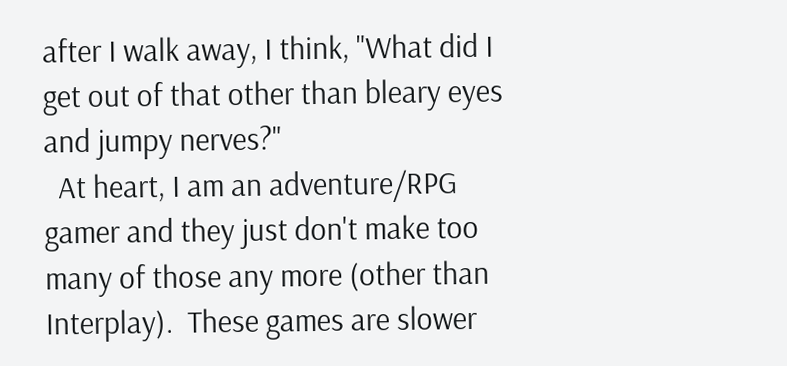after I walk away, I think, "What did I get out of that other than bleary eyes and jumpy nerves?"
  At heart, I am an adventure/RPG gamer and they just don't make too many of those any more (other than Interplay).  These games are slower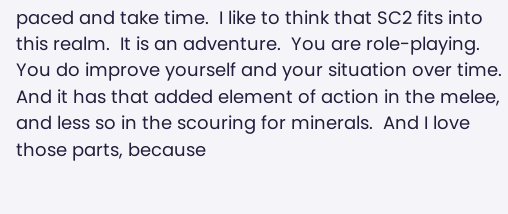paced and take time.  I like to think that SC2 fits into this realm.  It is an adventure.  You are role-playing.  You do improve yourself and your situation over time.  And it has that added element of action in the melee, and less so in the scouring for minerals.  And I love those parts, because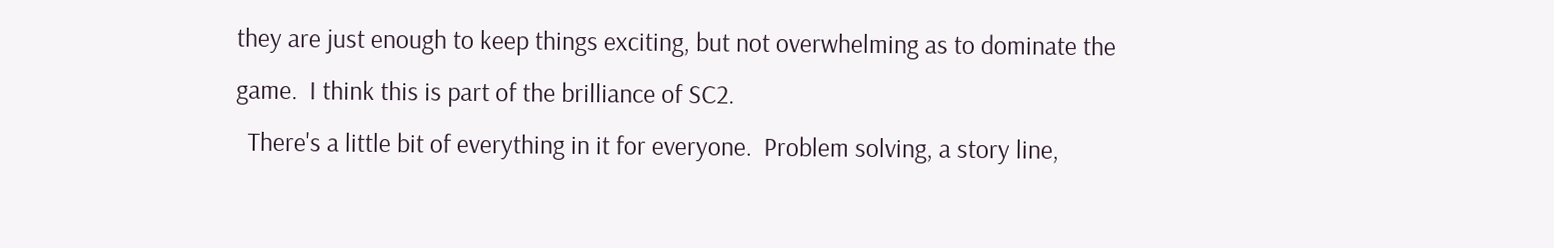they are just enough to keep things exciting, but not overwhelming as to dominate the game.  I think this is part of the brilliance of SC2.
  There's a little bit of everything in it for everyone.  Problem solving, a story line,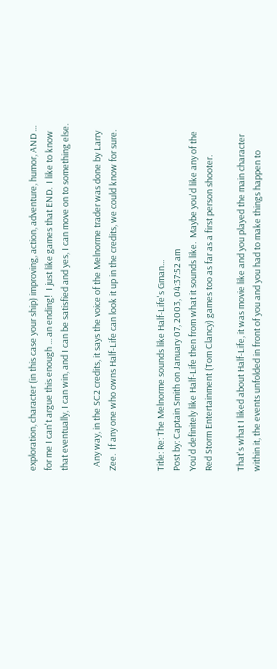exploration, character (in this case your ship) improving, action, adventure, humor, AND ... for me I can't argue this enough ... an ending!  I just like games that END.  I like to know that eventually, I can win, and I can be satisfied and yes, I can move on to something else.

  Any way, in the SC2 credits, it says the voice of the Melnorme trader was done by Larry Zee.  If any one who owns Half-Life can look it up in the credits, we could know for sure.


Title: Re: The Melnorme sounds like Half-Life's Gman...
Post by: Captain Smith on January 07, 2003, 04:37:52 am
You'd definitely like Half-Life then from what it sounds like.  Maybe you'd like any of the Red Storm Entertainment (Tom Clancy) games too as far as a first person shooter.

That's what I liked about Half-Life, it was movie like and you played the main character within it, the events unfolded in front of you and you had to make things happen to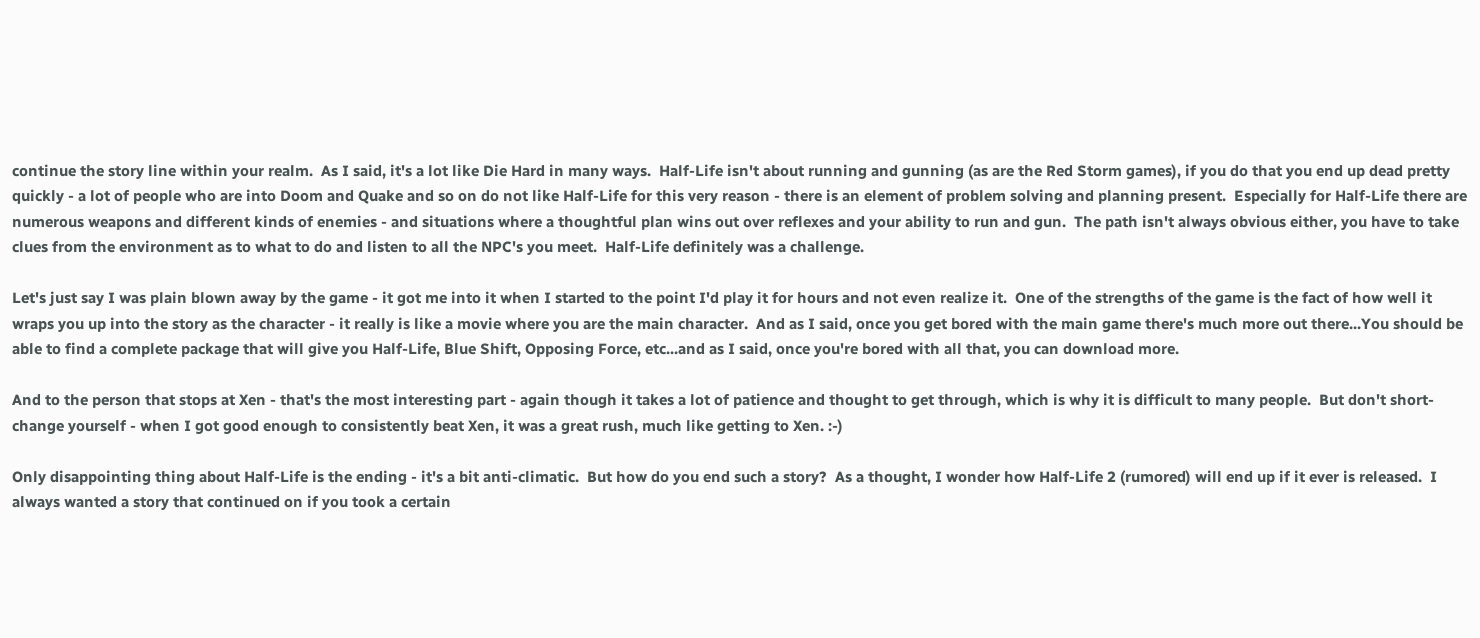continue the story line within your realm.  As I said, it's a lot like Die Hard in many ways.  Half-Life isn't about running and gunning (as are the Red Storm games), if you do that you end up dead pretty quickly - a lot of people who are into Doom and Quake and so on do not like Half-Life for this very reason - there is an element of problem solving and planning present.  Especially for Half-Life there are numerous weapons and different kinds of enemies - and situations where a thoughtful plan wins out over reflexes and your ability to run and gun.  The path isn't always obvious either, you have to take clues from the environment as to what to do and listen to all the NPC's you meet.  Half-Life definitely was a challenge.

Let's just say I was plain blown away by the game - it got me into it when I started to the point I'd play it for hours and not even realize it.  One of the strengths of the game is the fact of how well it wraps you up into the story as the character - it really is like a movie where you are the main character.  And as I said, once you get bored with the main game there's much more out there...You should be able to find a complete package that will give you Half-Life, Blue Shift, Opposing Force, etc...and as I said, once you're bored with all that, you can download more.

And to the person that stops at Xen - that's the most interesting part - again though it takes a lot of patience and thought to get through, which is why it is difficult to many people.  But don't short-change yourself - when I got good enough to consistently beat Xen, it was a great rush, much like getting to Xen. :-)

Only disappointing thing about Half-Life is the ending - it's a bit anti-climatic.  But how do you end such a story?  As a thought, I wonder how Half-Life 2 (rumored) will end up if it ever is released.  I always wanted a story that continued on if you took a certain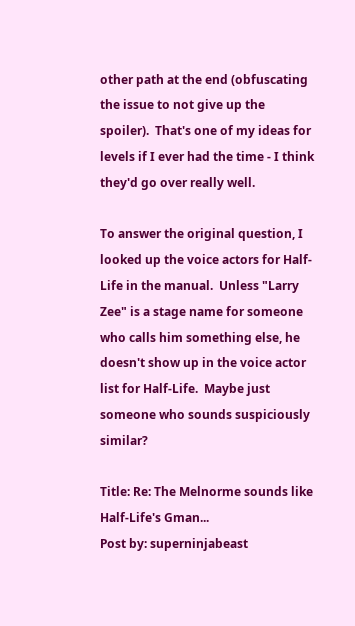other path at the end (obfuscating the issue to not give up the spoiler).  That's one of my ideas for levels if I ever had the time - I think they'd go over really well.

To answer the original question, I looked up the voice actors for Half-Life in the manual.  Unless "Larry Zee" is a stage name for someone who calls him something else, he doesn't show up in the voice actor list for Half-Life.  Maybe just someone who sounds suspiciously similar?

Title: Re: The Melnorme sounds like Half-Life's Gman...
Post by: superninjabeast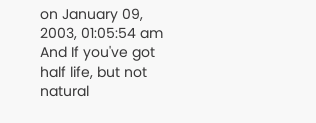on January 09, 2003, 01:05:54 am
And If you've got half life, but not natural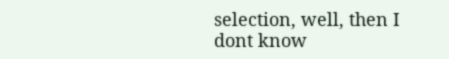selection, well, then I dont know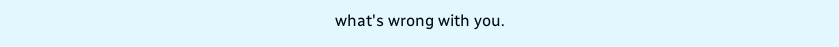what's wrong with you.